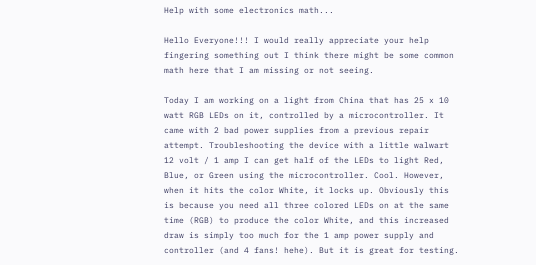Help with some electronics math...

Hello Everyone!!! I would really appreciate your help fingering something out I think there might be some common math here that I am missing or not seeing.

Today I am working on a light from China that has 25 x 10 watt RGB LEDs on it, controlled by a microcontroller. It came with 2 bad power supplies from a previous repair attempt. Troubleshooting the device with a little walwart 12 volt / 1 amp I can get half of the LEDs to light Red, Blue, or Green using the microcontroller. Cool. However, when it hits the color White, it locks up. Obviously this is because you need all three colored LEDs on at the same time (RGB) to produce the color White, and this increased draw is simply too much for the 1 amp power supply and controller (and 4 fans! hehe). But it is great for testing.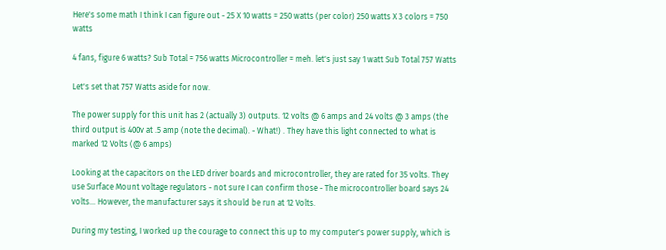Here's some math I think I can figure out - 25 X 10 watts = 250 watts (per color) 250 watts X 3 colors = 750 watts

4 fans, figure 6 watts? Sub Total = 756 watts Microcontroller = meh. let's just say 1 watt Sub Total 757 Watts

Let's set that 757 Watts aside for now.

The power supply for this unit has 2 (actually 3) outputs. 12 volts @ 6 amps and 24 volts @ 3 amps (the third output is 400v at .5 amp (note the decimal). - What!) . They have this light connected to what is marked 12 Volts (@ 6 amps)

Looking at the capacitors on the LED driver boards and microcontroller, they are rated for 35 volts. They use Surface Mount voltage regulators - not sure I can confirm those - The microcontroller board says 24 volts... However, the manufacturer says it should be run at 12 Volts.

During my testing, I worked up the courage to connect this up to my computer's power supply, which is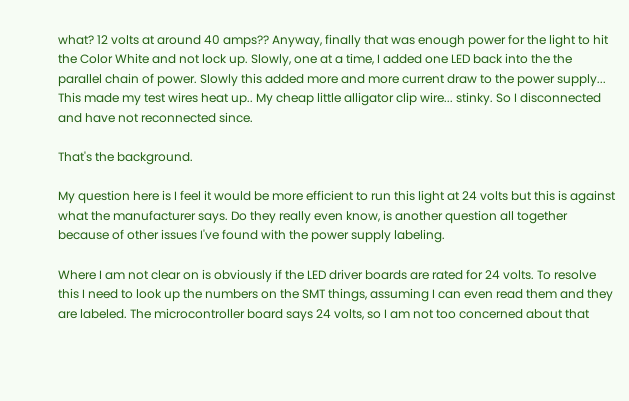what? 12 volts at around 40 amps?? Anyway, finally that was enough power for the light to hit the Color White and not lock up. Slowly, one at a time, I added one LED back into the the parallel chain of power. Slowly this added more and more current draw to the power supply... This made my test wires heat up.. My cheap little alligator clip wire... stinky. So I disconnected and have not reconnected since.

That's the background.

My question here is I feel it would be more efficient to run this light at 24 volts but this is against what the manufacturer says. Do they really even know, is another question all together because of other issues I've found with the power supply labeling.

Where I am not clear on is obviously if the LED driver boards are rated for 24 volts. To resolve this I need to look up the numbers on the SMT things, assuming I can even read them and they are labeled. The microcontroller board says 24 volts, so I am not too concerned about that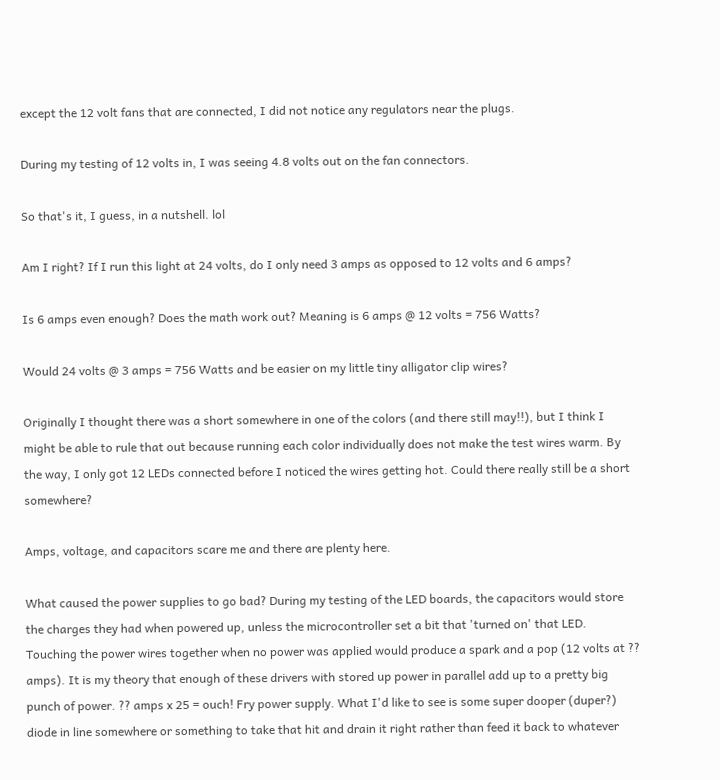except the 12 volt fans that are connected, I did not notice any regulators near the plugs.

During my testing of 12 volts in, I was seeing 4.8 volts out on the fan connectors.

So that's it, I guess, in a nutshell. lol

Am I right? If I run this light at 24 volts, do I only need 3 amps as opposed to 12 volts and 6 amps?

Is 6 amps even enough? Does the math work out? Meaning is 6 amps @ 12 volts = 756 Watts?

Would 24 volts @ 3 amps = 756 Watts and be easier on my little tiny alligator clip wires?

Originally I thought there was a short somewhere in one of the colors (and there still may!!), but I think I might be able to rule that out because running each color individually does not make the test wires warm. By the way, I only got 12 LEDs connected before I noticed the wires getting hot. Could there really still be a short somewhere?

Amps, voltage, and capacitors scare me and there are plenty here.

What caused the power supplies to go bad? During my testing of the LED boards, the capacitors would store the charges they had when powered up, unless the microcontroller set a bit that 'turned on' that LED. Touching the power wires together when no power was applied would produce a spark and a pop (12 volts at ?? amps). It is my theory that enough of these drivers with stored up power in parallel add up to a pretty big punch of power. ?? amps x 25 = ouch! Fry power supply. What I'd like to see is some super dooper (duper?) diode in line somewhere or something to take that hit and drain it right rather than feed it back to whatever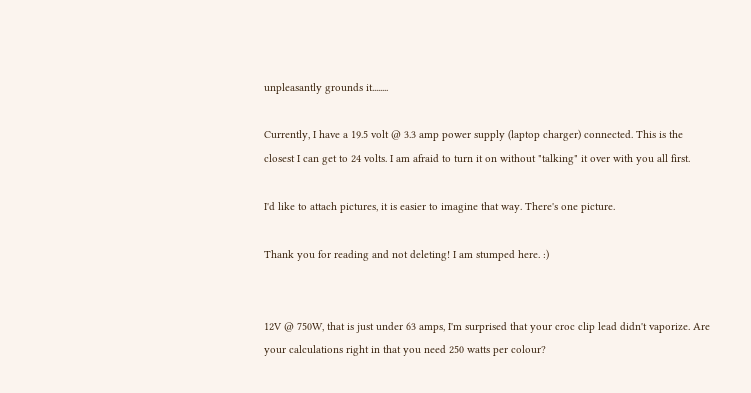unpleasantly grounds it........

Currently, I have a 19.5 volt @ 3.3 amp power supply (laptop charger) connected. This is the closest I can get to 24 volts. I am afraid to turn it on without "talking" it over with you all first.

I'd like to attach pictures, it is easier to imagine that way. There's one picture.

Thank you for reading and not deleting! I am stumped here. :)


12V @ 750W, that is just under 63 amps, I'm surprised that your croc clip lead didn't vaporize. Are your calculations right in that you need 250 watts per colour?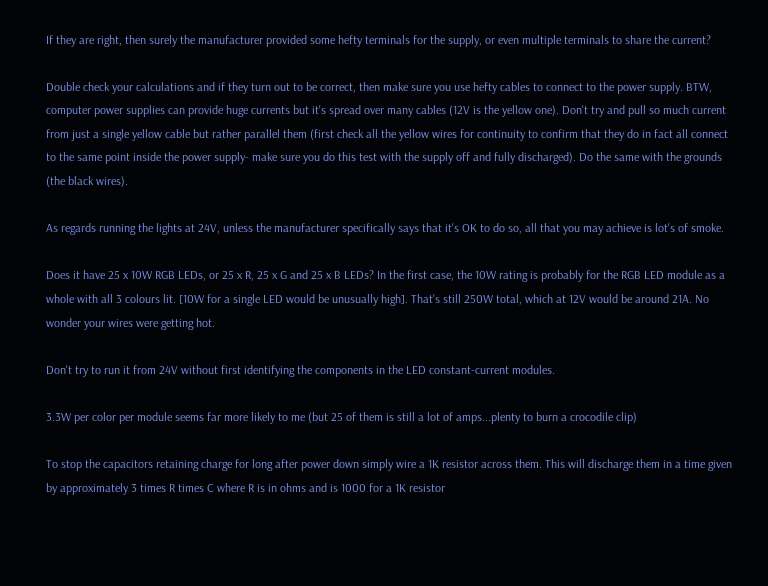If they are right, then surely the manufacturer provided some hefty terminals for the supply, or even multiple terminals to share the current?

Double check your calculations and if they turn out to be correct, then make sure you use hefty cables to connect to the power supply. BTW, computer power supplies can provide huge currents but it's spread over many cables (12V is the yellow one). Don't try and pull so much current from just a single yellow cable but rather parallel them (first check all the yellow wires for continuity to confirm that they do in fact all connect to the same point inside the power supply- make sure you do this test with the supply off and fully discharged). Do the same with the grounds (the black wires).

As regards running the lights at 24V, unless the manufacturer specifically says that it's OK to do so, all that you may achieve is lot's of smoke.

Does it have 25 x 10W RGB LEDs, or 25 x R, 25 x G and 25 x B LEDs? In the first case, the 10W rating is probably for the RGB LED module as a whole with all 3 colours lit. [10W for a single LED would be unusually high]. That's still 250W total, which at 12V would be around 21A. No wonder your wires were getting hot.

Don't try to run it from 24V without first identifying the components in the LED constant-current modules.

3.3W per color per module seems far more likely to me (but 25 of them is still a lot of amps...plenty to burn a crocodile clip)

To stop the capacitors retaining charge for long after power down simply wire a 1K resistor across them. This will discharge them in a time given by approximately 3 times R times C where R is in ohms and is 1000 for a 1K resistor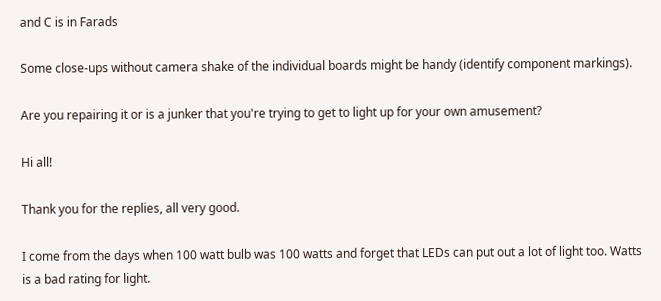and C is in Farads

Some close-ups without camera shake of the individual boards might be handy (identify component markings).

Are you repairing it or is a junker that you're trying to get to light up for your own amusement?

Hi all!

Thank you for the replies, all very good.

I come from the days when 100 watt bulb was 100 watts and forget that LEDs can put out a lot of light too. Watts is a bad rating for light.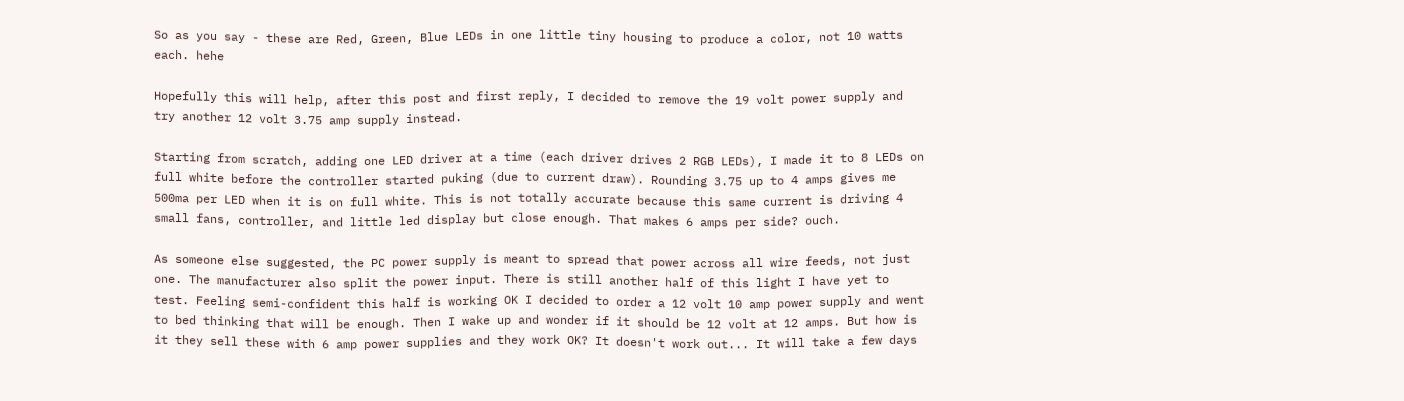So as you say - these are Red, Green, Blue LEDs in one little tiny housing to produce a color, not 10 watts each. hehe

Hopefully this will help, after this post and first reply, I decided to remove the 19 volt power supply and try another 12 volt 3.75 amp supply instead.

Starting from scratch, adding one LED driver at a time (each driver drives 2 RGB LEDs), I made it to 8 LEDs on full white before the controller started puking (due to current draw). Rounding 3.75 up to 4 amps gives me 500ma per LED when it is on full white. This is not totally accurate because this same current is driving 4 small fans, controller, and little led display but close enough. That makes 6 amps per side? ouch.

As someone else suggested, the PC power supply is meant to spread that power across all wire feeds, not just one. The manufacturer also split the power input. There is still another half of this light I have yet to test. Feeling semi-confident this half is working OK I decided to order a 12 volt 10 amp power supply and went to bed thinking that will be enough. Then I wake up and wonder if it should be 12 volt at 12 amps. But how is it they sell these with 6 amp power supplies and they work OK? It doesn't work out... It will take a few days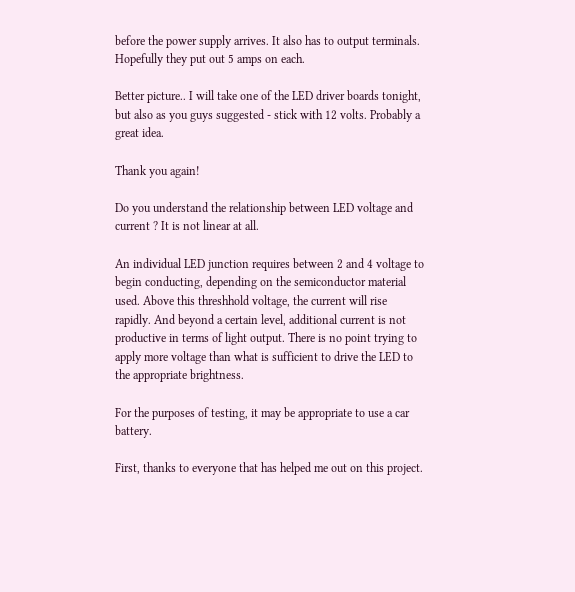before the power supply arrives. It also has to output terminals. Hopefully they put out 5 amps on each.

Better picture.. I will take one of the LED driver boards tonight, but also as you guys suggested - stick with 12 volts. Probably a great idea.

Thank you again!

Do you understand the relationship between LED voltage and current ? It is not linear at all.

An individual LED junction requires between 2 and 4 voltage to begin conducting, depending on the semiconductor material used. Above this threshhold voltage, the current will rise rapidly. And beyond a certain level, additional current is not productive in terms of light output. There is no point trying to apply more voltage than what is sufficient to drive the LED to the appropriate brightness.

For the purposes of testing, it may be appropriate to use a car battery.

First, thanks to everyone that has helped me out on this project.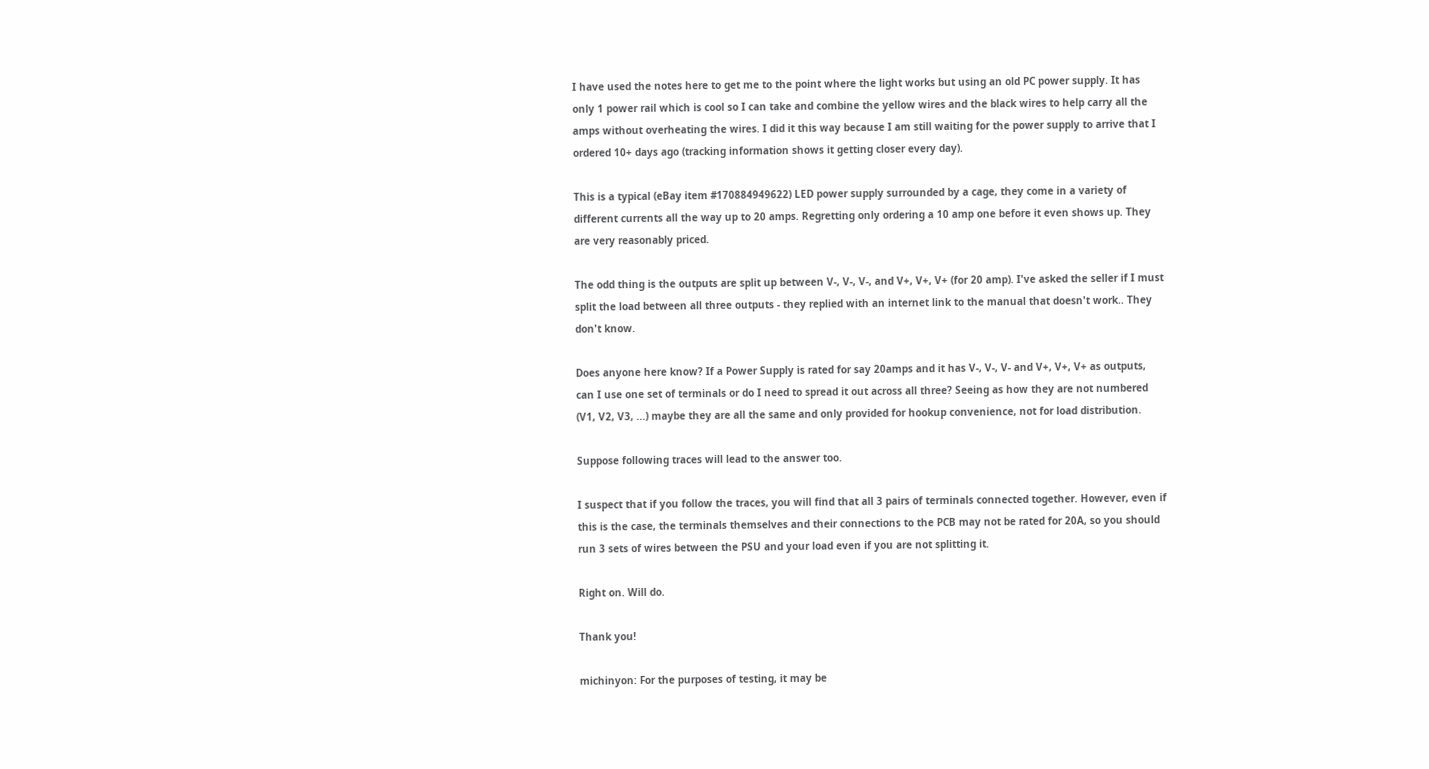I have used the notes here to get me to the point where the light works but using an old PC power supply. It has only 1 power rail which is cool so I can take and combine the yellow wires and the black wires to help carry all the amps without overheating the wires. I did it this way because I am still waiting for the power supply to arrive that I ordered 10+ days ago (tracking information shows it getting closer every day).

This is a typical (eBay item #170884949622) LED power supply surrounded by a cage, they come in a variety of different currents all the way up to 20 amps. Regretting only ordering a 10 amp one before it even shows up. They are very reasonably priced.

The odd thing is the outputs are split up between V-, V-, V-, and V+, V+, V+ (for 20 amp). I've asked the seller if I must split the load between all three outputs - they replied with an internet link to the manual that doesn't work.. They don't know.

Does anyone here know? If a Power Supply is rated for say 20amps and it has V-, V-, V- and V+, V+, V+ as outputs, can I use one set of terminals or do I need to spread it out across all three? Seeing as how they are not numbered (V1, V2, V3, ...) maybe they are all the same and only provided for hookup convenience, not for load distribution.

Suppose following traces will lead to the answer too.

I suspect that if you follow the traces, you will find that all 3 pairs of terminals connected together. However, even if this is the case, the terminals themselves and their connections to the PCB may not be rated for 20A, so you should run 3 sets of wires between the PSU and your load even if you are not splitting it.

Right on. Will do.

Thank you!

michinyon: For the purposes of testing, it may be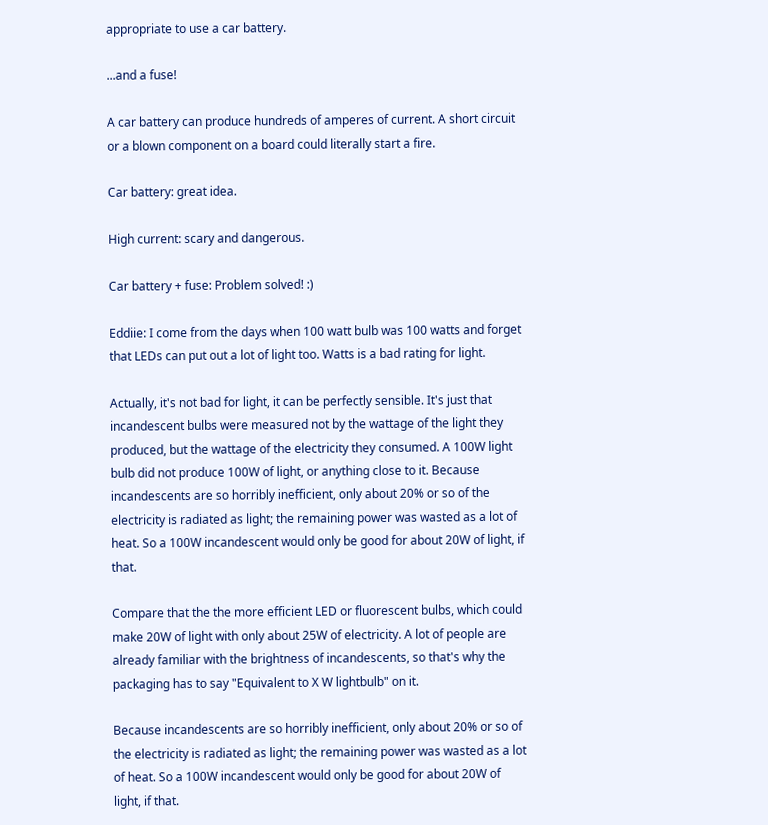appropriate to use a car battery.

...and a fuse!

A car battery can produce hundreds of amperes of current. A short circuit or a blown component on a board could literally start a fire.

Car battery: great idea.

High current: scary and dangerous.

Car battery + fuse: Problem solved! :)

Eddiie: I come from the days when 100 watt bulb was 100 watts and forget that LEDs can put out a lot of light too. Watts is a bad rating for light.

Actually, it's not bad for light, it can be perfectly sensible. It's just that incandescent bulbs were measured not by the wattage of the light they produced, but the wattage of the electricity they consumed. A 100W light bulb did not produce 100W of light, or anything close to it. Because incandescents are so horribly inefficient, only about 20% or so of the electricity is radiated as light; the remaining power was wasted as a lot of heat. So a 100W incandescent would only be good for about 20W of light, if that.

Compare that the the more efficient LED or fluorescent bulbs, which could make 20W of light with only about 25W of electricity. A lot of people are already familiar with the brightness of incandescents, so that's why the packaging has to say "Equivalent to X W lightbulb" on it.

Because incandescents are so horribly inefficient, only about 20% or so of the electricity is radiated as light; the remaining power was wasted as a lot of heat. So a 100W incandescent would only be good for about 20W of light, if that.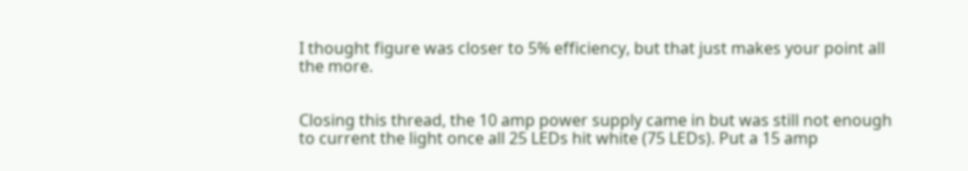I thought figure was closer to 5% efficiency, but that just makes your point all the more.


Closing this thread, the 10 amp power supply came in but was still not enough to current the light once all 25 LEDs hit white (75 LEDs). Put a 15 amp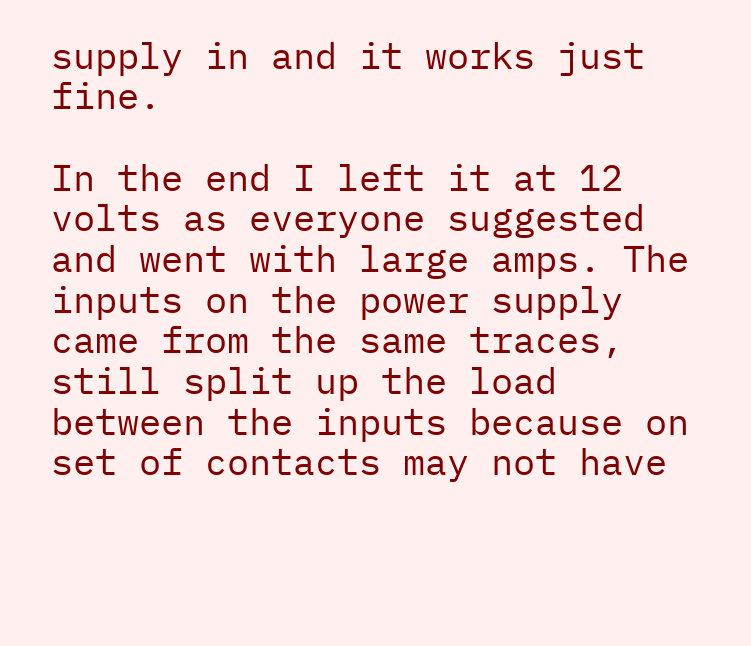supply in and it works just fine.

In the end I left it at 12 volts as everyone suggested and went with large amps. The inputs on the power supply came from the same traces, still split up the load between the inputs because on set of contacts may not have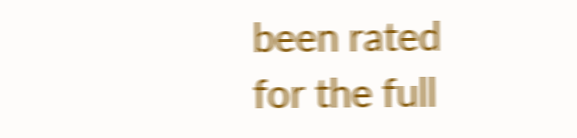been rated for the full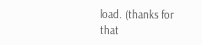load. (thanks for that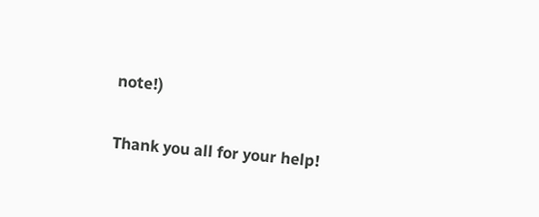note!)

Thank you all for your help!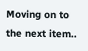Moving on to the next item..